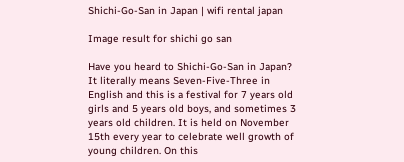Shichi-Go-San in Japan | wifi rental japan

Image result for shichi go san

Have you heard to Shichi-Go-San in Japan? It literally means Seven-Five-Three in English and this is a festival for 7 years old girls and 5 years old boys, and sometimes 3 years old children. It is held on November 15th every year to celebrate well growth of young children. On this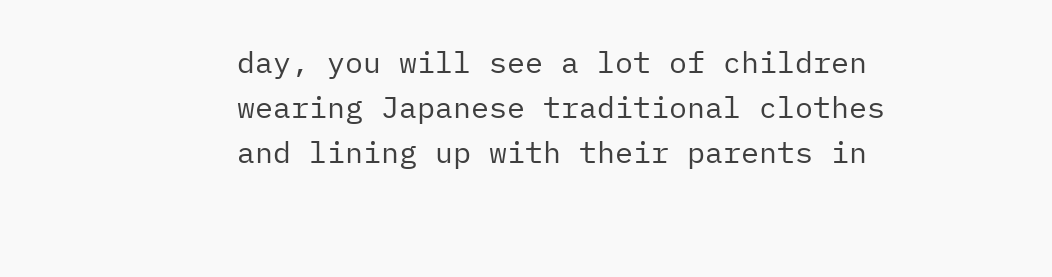day, you will see a lot of children wearing Japanese traditional clothes and lining up with their parents in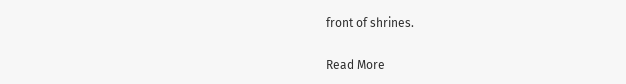front of shrines.

Read More